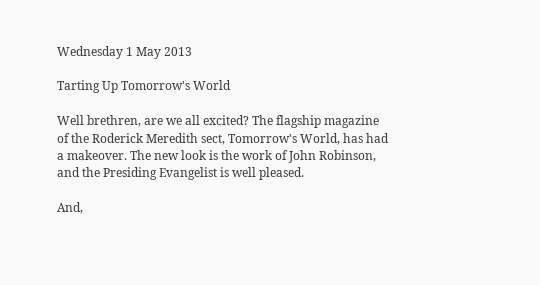Wednesday 1 May 2013

Tarting Up Tomorrow's World

Well brethren, are we all excited? The flagship magazine of the Roderick Meredith sect, Tomorrow's World, has had a makeover. The new look is the work of John Robinson, and the Presiding Evangelist is well pleased.

And,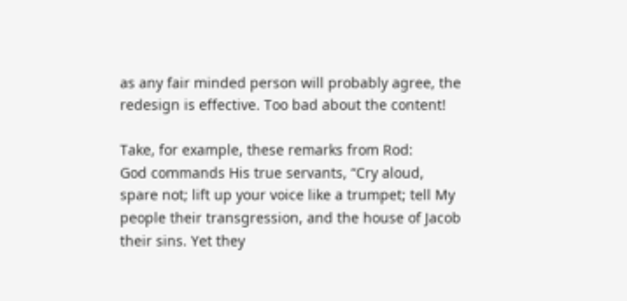as any fair minded person will probably agree, the redesign is effective. Too bad about the content!

Take, for example, these remarks from Rod:
God commands His true servants, “Cry aloud, spare not; lift up your voice like a trumpet; tell My people their transgression, and the house of Jacob their sins. Yet they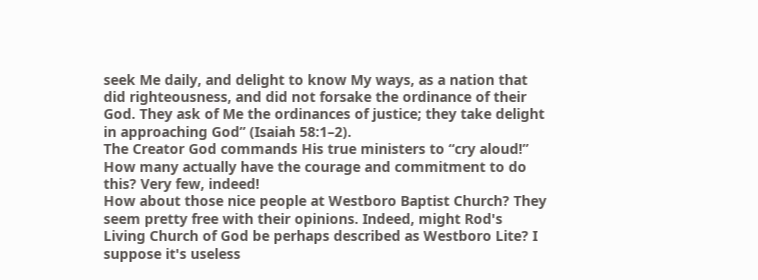seek Me daily, and delight to know My ways, as a nation that did righteousness, and did not forsake the ordinance of their God. They ask of Me the ordinances of justice; they take delight in approaching God” (Isaiah 58:1–2).
The Creator God commands His true ministers to “cry aloud!” How many actually have the courage and commitment to do this? Very few, indeed!
How about those nice people at Westboro Baptist Church? They seem pretty free with their opinions. Indeed, might Rod's Living Church of God be perhaps described as Westboro Lite? I suppose it's useless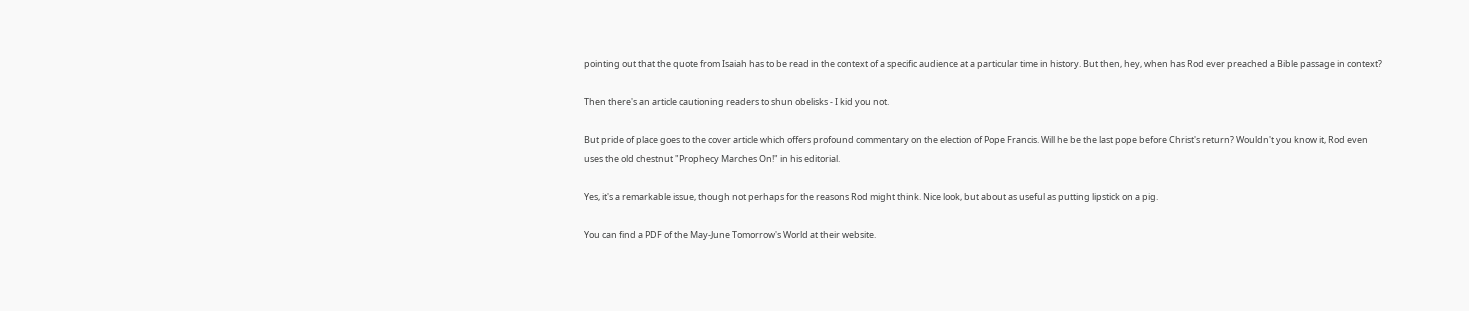pointing out that the quote from Isaiah has to be read in the context of a specific audience at a particular time in history. But then, hey, when has Rod ever preached a Bible passage in context?

Then there's an article cautioning readers to shun obelisks - I kid you not.

But pride of place goes to the cover article which offers profound commentary on the election of Pope Francis. Will he be the last pope before Christ's return? Wouldn't you know it, Rod even uses the old chestnut "Prophecy Marches On!" in his editorial.

Yes, it's a remarkable issue, though not perhaps for the reasons Rod might think. Nice look, but about as useful as putting lipstick on a pig.

You can find a PDF of the May-June Tomorrow's World at their website.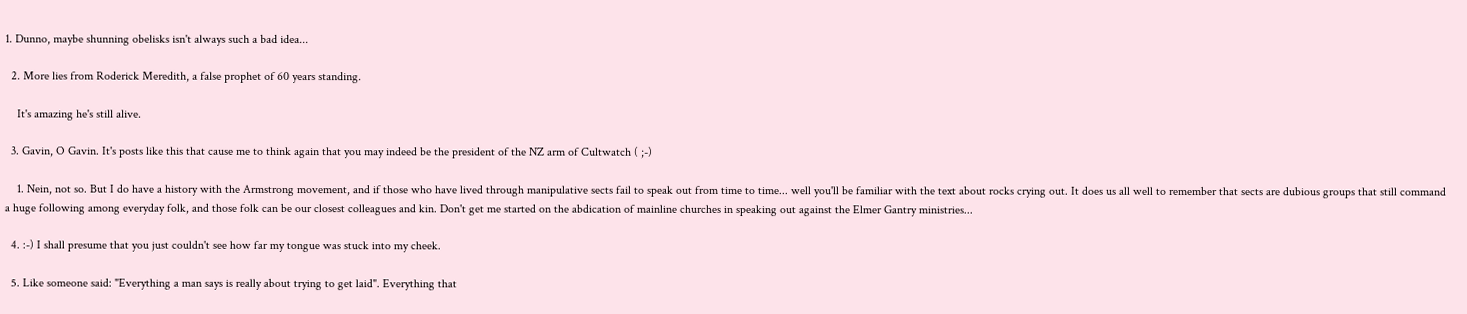1. Dunno, maybe shunning obelisks isn't always such a bad idea...

  2. More lies from Roderick Meredith, a false prophet of 60 years standing.

    It's amazing he's still alive.

  3. Gavin, O Gavin. It's posts like this that cause me to think again that you may indeed be the president of the NZ arm of Cultwatch ( ;-)

    1. Nein, not so. But I do have a history with the Armstrong movement, and if those who have lived through manipulative sects fail to speak out from time to time... well you'll be familiar with the text about rocks crying out. It does us all well to remember that sects are dubious groups that still command a huge following among everyday folk, and those folk can be our closest colleagues and kin. Don't get me started on the abdication of mainline churches in speaking out against the Elmer Gantry ministries...

  4. :-) I shall presume that you just couldn't see how far my tongue was stuck into my cheek.

  5. Like someone said: "Everything a man says is really about trying to get laid". Everything that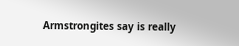Armstrongites say is really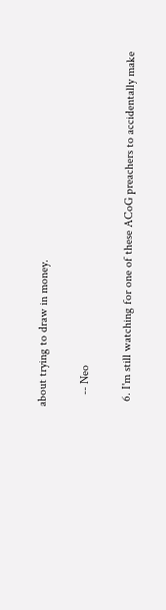about trying to draw in money.

    -- Neo

  6. I'm still watching for one of these ACoG preachers to accidentally make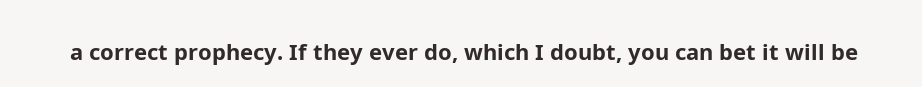a correct prophecy. If they ever do, which I doubt, you can bet it will be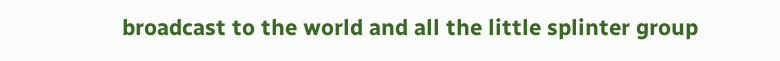broadcast to the world and all the little splinter group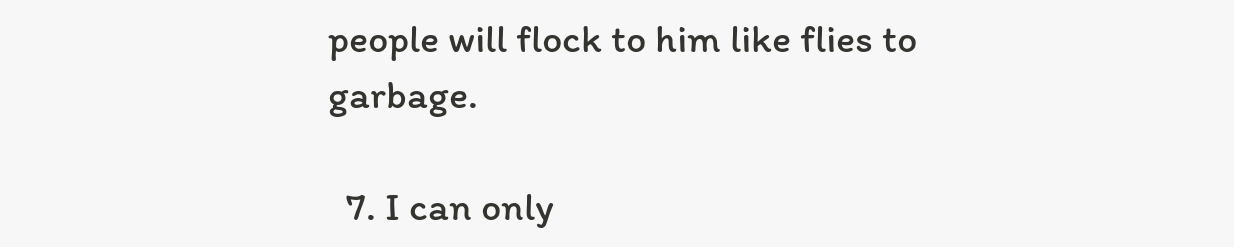people will flock to him like flies to garbage.

  7. I can only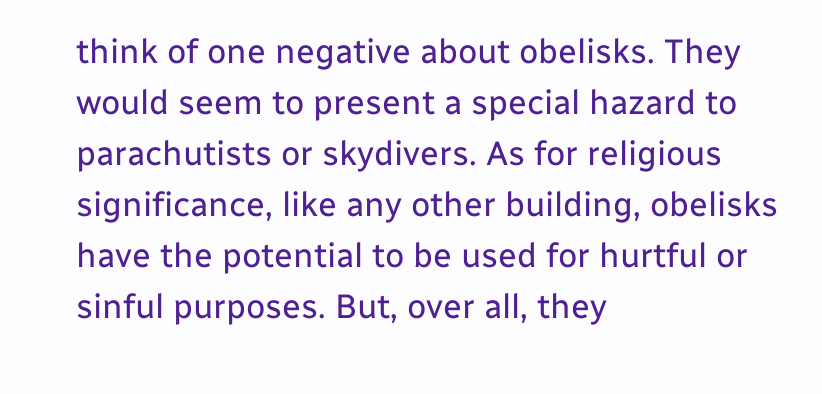think of one negative about obelisks. They would seem to present a special hazard to parachutists or skydivers. As for religious significance, like any other building, obelisks have the potential to be used for hurtful or sinful purposes. But, over all, they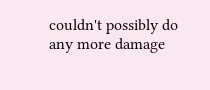couldn't possibly do any more damage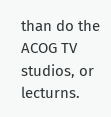than do the ACOG TV studios, or lecturns.